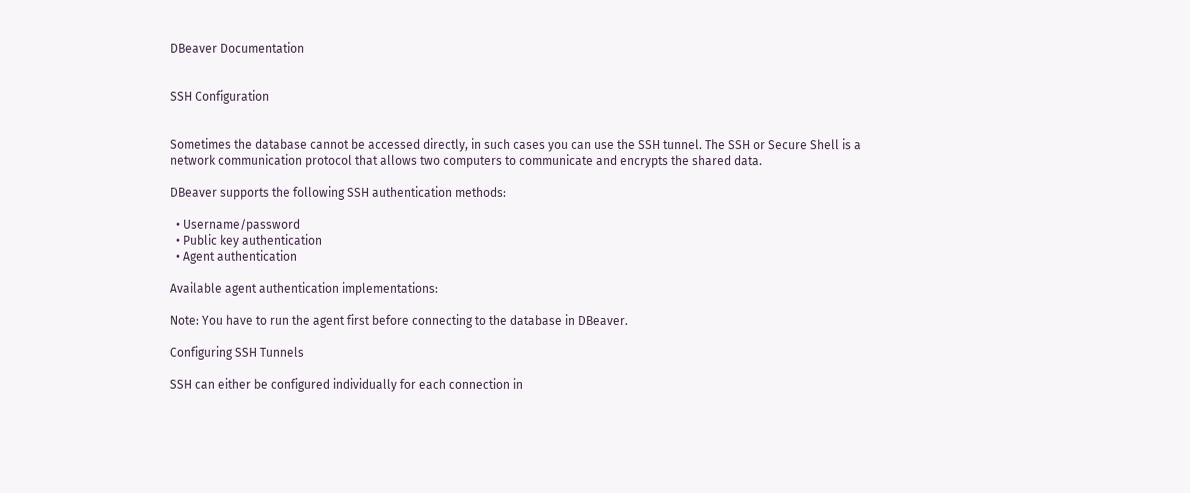DBeaver Documentation


SSH Configuration


Sometimes the database cannot be accessed directly, in such cases you can use the SSH tunnel. The SSH or Secure Shell is a network communication protocol that allows two computers to communicate and encrypts the shared data.

DBeaver supports the following SSH authentication methods:

  • Username/password
  • Public key authentication
  • Agent authentication

Available agent authentication implementations:

Note: You have to run the agent first before connecting to the database in DBeaver.

Configuring SSH Tunnels

SSH can either be configured individually for each connection in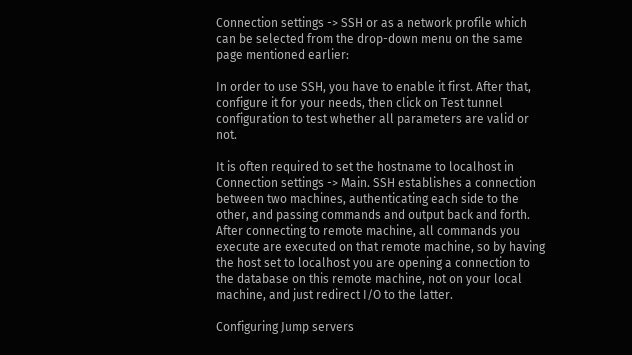Connection settings -> SSH or as a network profile which can be selected from the drop-down menu on the same page mentioned earlier:

In order to use SSH, you have to enable it first. After that, configure it for your needs, then click on Test tunnel configuration to test whether all parameters are valid or not.

It is often required to set the hostname to localhost in Connection settings -> Main. SSH establishes a connection between two machines, authenticating each side to the other, and passing commands and output back and forth. After connecting to remote machine, all commands you execute are executed on that remote machine, so by having the host set to localhost you are opening a connection to the database on this remote machine, not on your local machine, and just redirect I/O to the latter.

Configuring Jump servers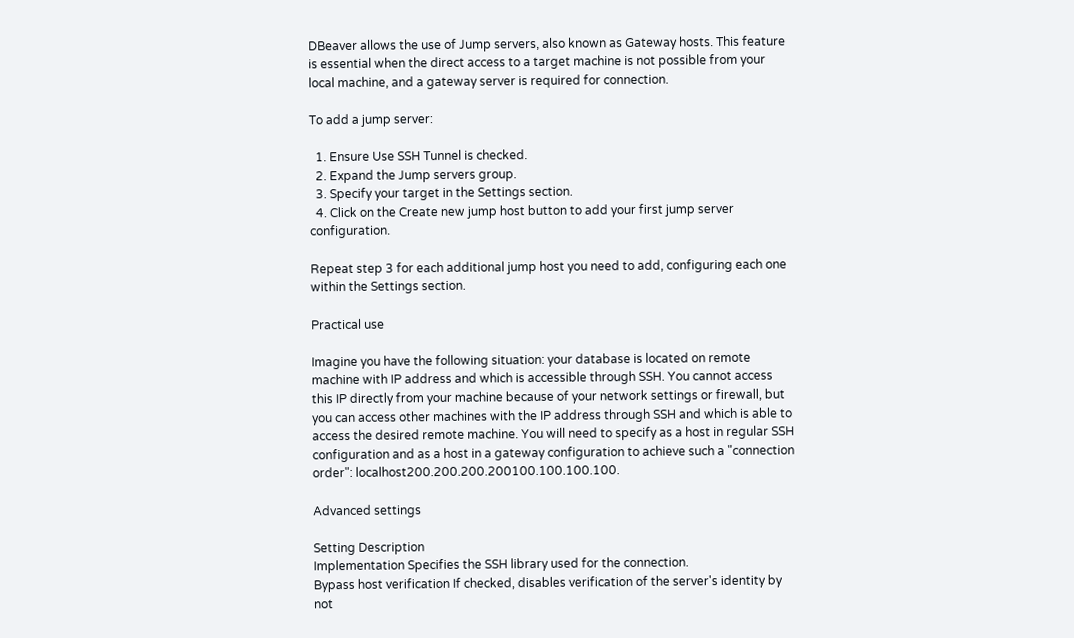DBeaver allows the use of Jump servers, also known as Gateway hosts. This feature is essential when the direct access to a target machine is not possible from your local machine, and a gateway server is required for connection.

To add a jump server:

  1. Ensure Use SSH Tunnel is checked.
  2. Expand the Jump servers group.
  3. Specify your target in the Settings section.
  4. Click on the Create new jump host button to add your first jump server configuration.

Repeat step 3 for each additional jump host you need to add, configuring each one within the Settings section.

Practical use

Imagine you have the following situation: your database is located on remote machine with IP address and which is accessible through SSH. You cannot access this IP directly from your machine because of your network settings or firewall, but you can access other machines with the IP address through SSH and which is able to access the desired remote machine. You will need to specify as a host in regular SSH configuration and as a host in a gateway configuration to achieve such a "connection order": localhost200.200.200.200100.100.100.100.

Advanced settings

Setting Description
Implementation Specifies the SSH library used for the connection.
Bypass host verification If checked, disables verification of the server's identity by not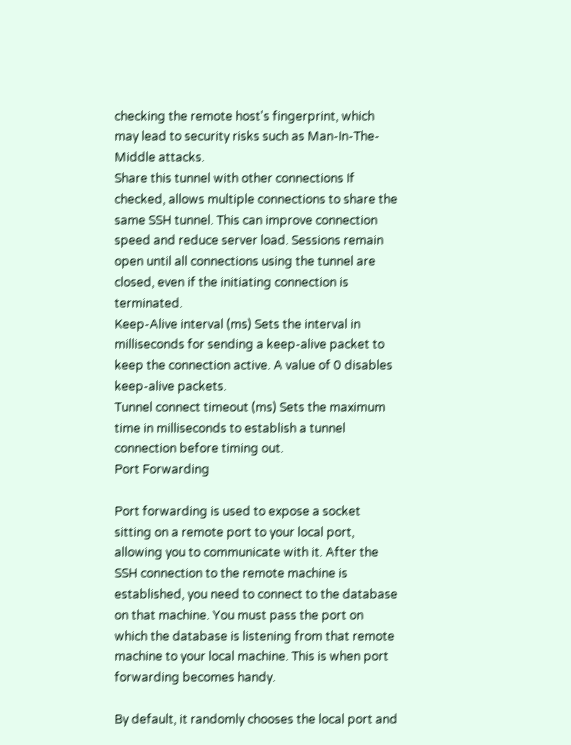checking the remote host's fingerprint, which may lead to security risks such as Man-In-The-Middle attacks.
Share this tunnel with other connections If checked, allows multiple connections to share the same SSH tunnel. This can improve connection speed and reduce server load. Sessions remain open until all connections using the tunnel are closed, even if the initiating connection is terminated.
Keep-Alive interval (ms) Sets the interval in milliseconds for sending a keep-alive packet to keep the connection active. A value of 0 disables keep-alive packets.
Tunnel connect timeout (ms) Sets the maximum time in milliseconds to establish a tunnel connection before timing out.
Port Forwarding

Port forwarding is used to expose a socket sitting on a remote port to your local port, allowing you to communicate with it. After the SSH connection to the remote machine is established, you need to connect to the database on that machine. You must pass the port on which the database is listening from that remote machine to your local machine. This is when port forwarding becomes handy.

By default, it randomly chooses the local port and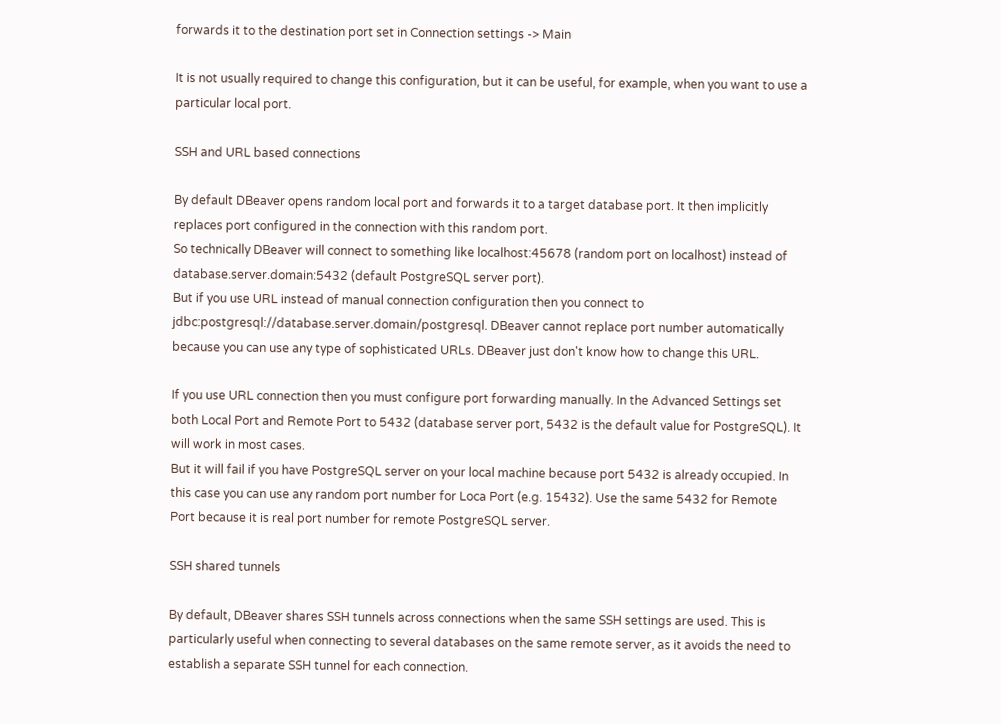forwards it to the destination port set in Connection settings -> Main

It is not usually required to change this configuration, but it can be useful, for example, when you want to use a particular local port.

SSH and URL based connections

By default DBeaver opens random local port and forwards it to a target database port. It then implicitly replaces port configured in the connection with this random port.
So technically DBeaver will connect to something like localhost:45678 (random port on localhost) instead of database.server.domain:5432 (default PostgreSQL server port).
But if you use URL instead of manual connection configuration then you connect to jdbc:postgresql://database.server.domain/postgresql. DBeaver cannot replace port number automatically because you can use any type of sophisticated URLs. DBeaver just don't know how to change this URL.

If you use URL connection then you must configure port forwarding manually. In the Advanced Settings set both Local Port and Remote Port to 5432 (database server port, 5432 is the default value for PostgreSQL). It will work in most cases.
But it will fail if you have PostgreSQL server on your local machine because port 5432 is already occupied. In this case you can use any random port number for Loca Port (e.g. 15432). Use the same 5432 for Remote Port because it is real port number for remote PostgreSQL server.

SSH shared tunnels

By default, DBeaver shares SSH tunnels across connections when the same SSH settings are used. This is particularly useful when connecting to several databases on the same remote server, as it avoids the need to establish a separate SSH tunnel for each connection.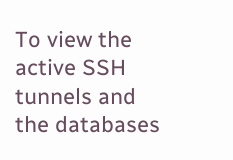To view the active SSH tunnels and the databases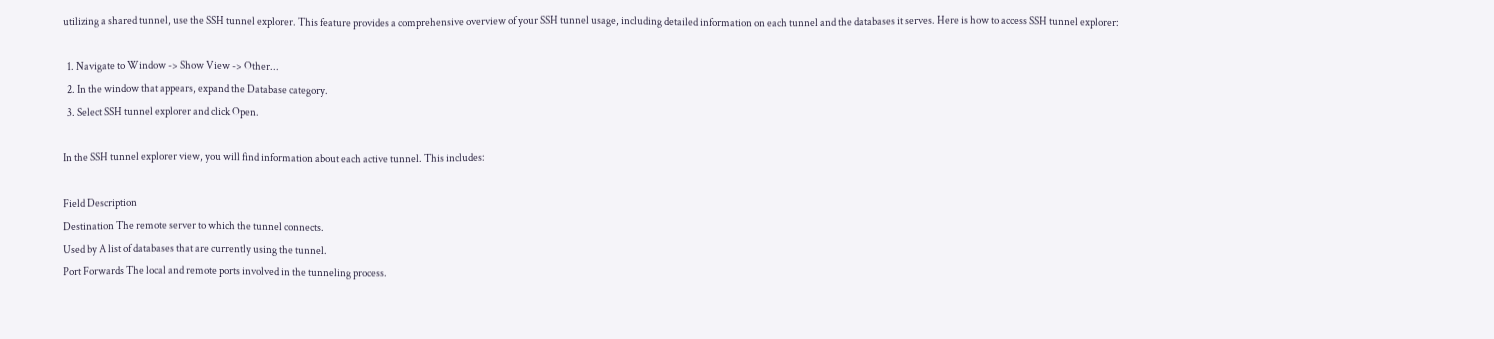utilizing a shared tunnel, use the SSH tunnel explorer. This feature provides a comprehensive overview of your SSH tunnel usage, including detailed information on each tunnel and the databases it serves. Here is how to access SSH tunnel explorer:

  1. Navigate to Window -> Show View -> Other...
  2. In the window that appears, expand the Database category.
  3. Select SSH tunnel explorer and click Open.

In the SSH tunnel explorer view, you will find information about each active tunnel. This includes:

Field Description
Destination The remote server to which the tunnel connects.
Used by A list of databases that are currently using the tunnel.
Port Forwards The local and remote ports involved in the tunneling process.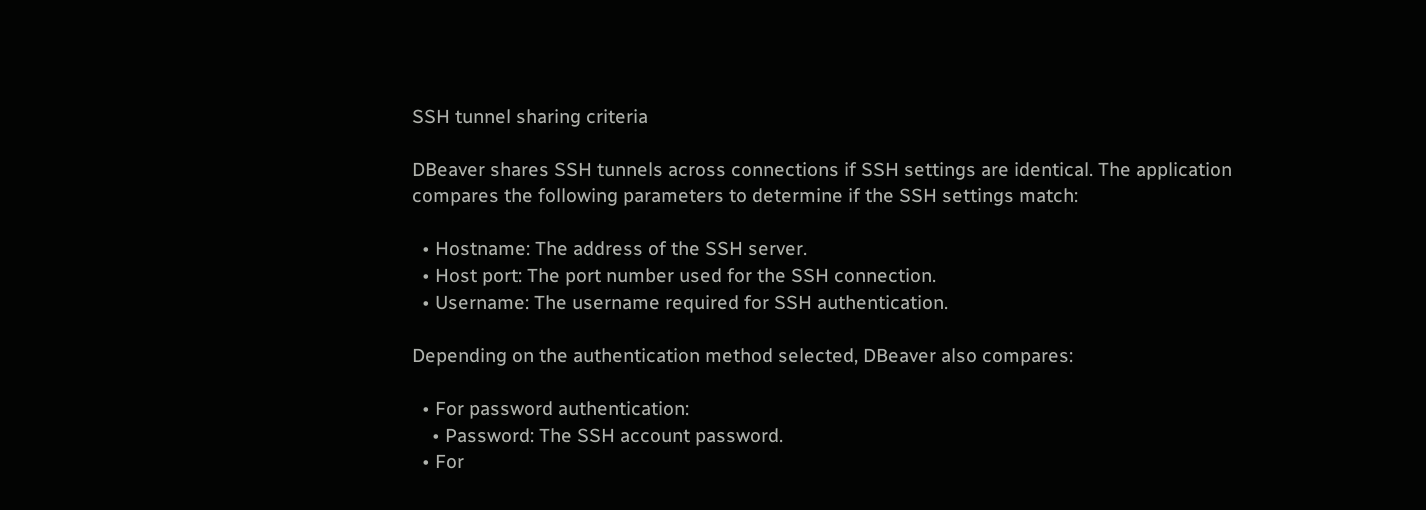SSH tunnel sharing criteria

DBeaver shares SSH tunnels across connections if SSH settings are identical. The application compares the following parameters to determine if the SSH settings match:

  • Hostname: The address of the SSH server.
  • Host port: The port number used for the SSH connection.
  • Username: The username required for SSH authentication.

Depending on the authentication method selected, DBeaver also compares:

  • For password authentication:
    • Password: The SSH account password.
  • For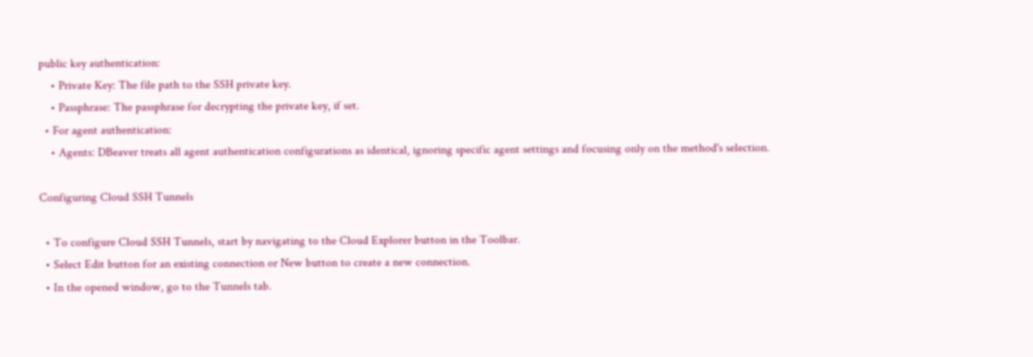public key authentication:
    • Private Key: The file path to the SSH private key.
    • Passphrase: The passphrase for decrypting the private key, if set.
  • For agent authentication:
    • Agents: DBeaver treats all agent authentication configurations as identical, ignoring specific agent settings and focusing only on the method's selection.

Configuring Cloud SSH Tunnels

  • To configure Cloud SSH Tunnels, start by navigating to the Cloud Explorer button in the Toolbar.
  • Select Edit button for an existing connection or New button to create a new connection.
  • In the opened window, go to the Tunnels tab.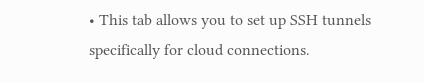• This tab allows you to set up SSH tunnels specifically for cloud connections.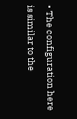• The configuration here is similar to the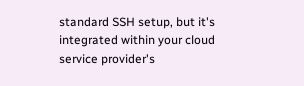standard SSH setup, but it's integrated within your cloud service provider's